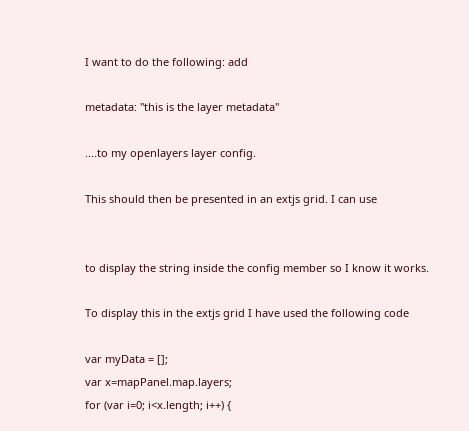I want to do the following: add

metadata: "this is the layer metadata"

....to my openlayers layer config.

This should then be presented in an extjs grid. I can use


to display the string inside the config member so I know it works.

To display this in the extjs grid I have used the following code

var myData = [];
var x=mapPanel.map.layers;
for (var i=0; i<x.length; i++) {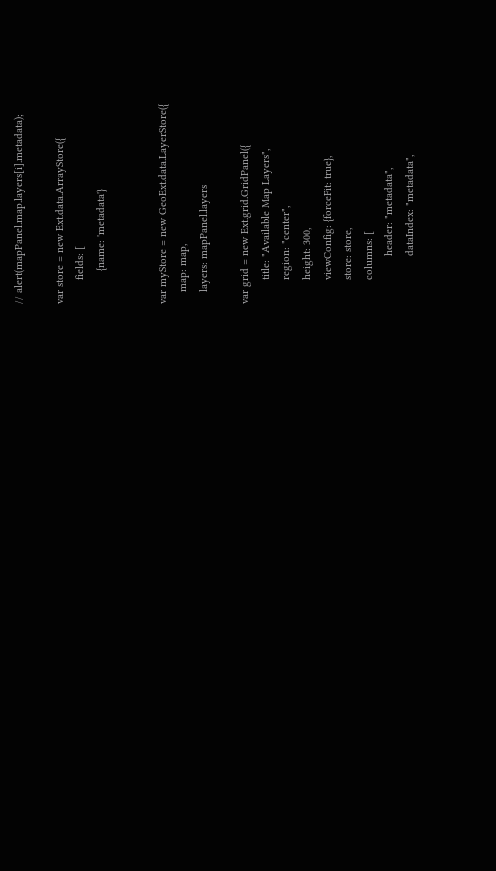// alert(mapPanel.map.layers[i].metadata);

var store = new Ext.data.ArrayStore({
        fields: [
           {name: 'metadata'}


var myStore = new GeoExt.data.LayerStore({
    map: map,
    layers: mapPanel.layers

var grid = new Ext.grid.GridPanel({
        title: "Available Map Layers",
        region: "center",
        height: 300,
        viewConfig: {forceFit: true},
        store: store,
        columns: [
                header: "metadata",
                dataIndex: "metadata",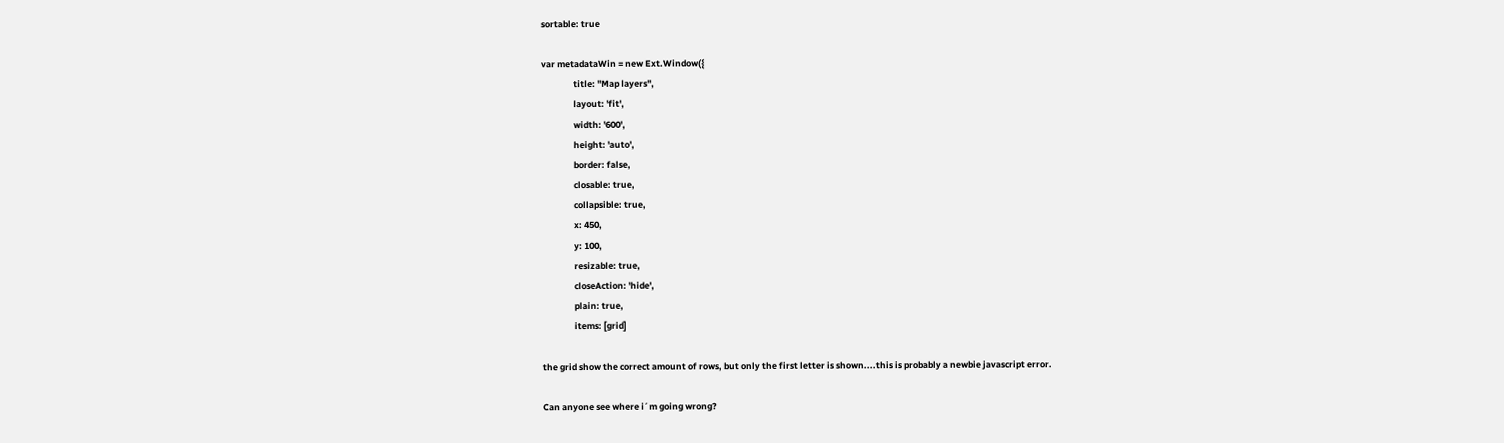sortable: true

var metadataWin = new Ext.Window({
                title: "Map layers",
                layout: 'fit',
                width: '600',
                height: 'auto',
                border: false,
                closable: true,
                collapsible: true,
                x: 450,
                y: 100,
                resizable: true,
                closeAction: 'hide',
                plain: true,
                items: [grid]

the grid show the correct amount of rows, but only the first letter is shown....this is probably a newbie javascript error.

Can anyone see where i´m going wrong?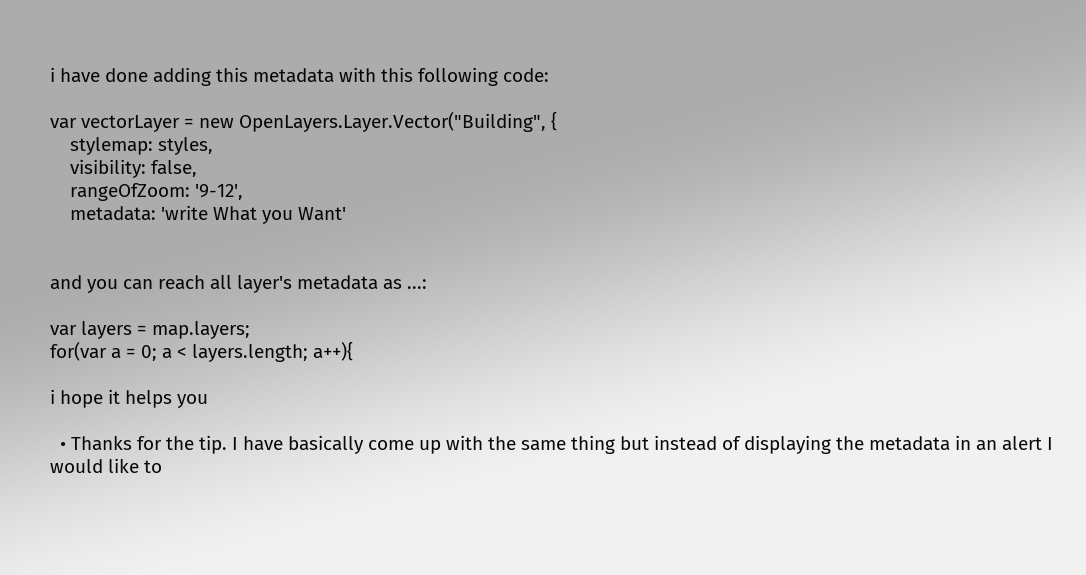i have done adding this metadata with this following code:

var vectorLayer = new OpenLayers.Layer.Vector("Building", {
    stylemap: styles,
    visibility: false,
    rangeOfZoom: '9-12',
    metadata: 'write What you Want'


and you can reach all layer's metadata as ...:

var layers = map.layers;
for(var a = 0; a < layers.length; a++){

i hope it helps you

  • Thanks for the tip. I have basically come up with the same thing but instead of displaying the metadata in an alert I would like to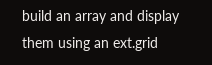build an array and display them using an ext.grid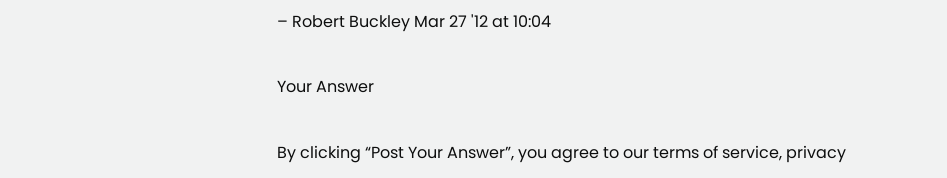– Robert Buckley Mar 27 '12 at 10:04

Your Answer

By clicking “Post Your Answer”, you agree to our terms of service, privacy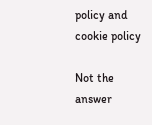policy and cookie policy

Not the answer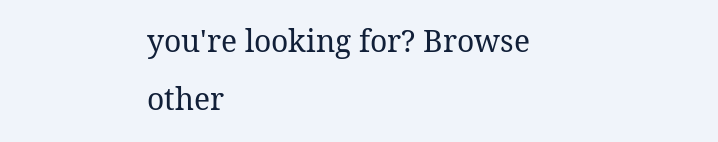you're looking for? Browse other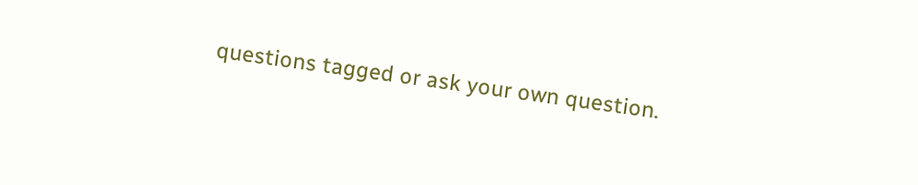questions tagged or ask your own question.